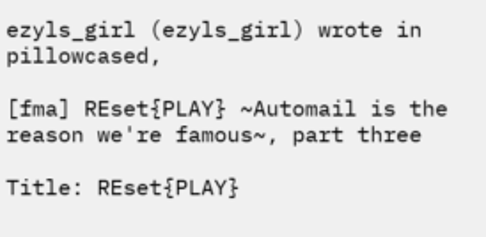ezyls_girl (ezyls_girl) wrote in pillowcased,

[fma] REset{PLAY} ~Automail is the reason we're famous~, part three

Title: REset{PLAY}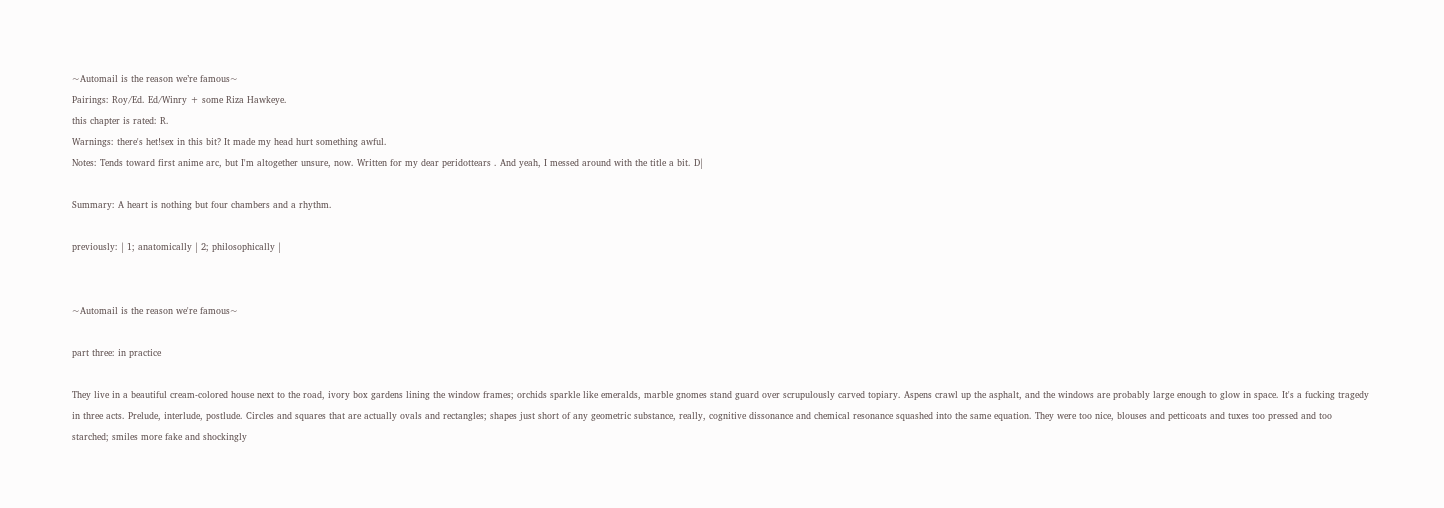~Automail is the reason we’re famous~
Pairings: Roy/Ed. Ed/Winry + some Riza Hawkeye.
this chapter is rated: R.
Warnings: there's het!sex in this bit? It made my head hurt something awful.
Notes: Tends toward first anime arc, but I'm altogether unsure, now. Written for my dear peridottears . And yeah, I messed around with the title a bit. D|

Summary: A heart is nothing but four chambers and a rhythm.

previously: | 1; anatomically | 2; philosophically |


~Automail is the reason we're famous~

part three: in practice

They live in a beautiful cream-colored house next to the road, ivory box gardens lining the window frames; orchids sparkle like emeralds, marble gnomes stand guard over scrupulously carved topiary. Aspens crawl up the asphalt, and the windows are probably large enough to glow in space. It's a fucking tragedy in three acts. Prelude, interlude, postlude. Circles and squares that are actually ovals and rectangles; shapes just short of any geometric substance, really, cognitive dissonance and chemical resonance squashed into the same equation. They were too nice, blouses and petticoats and tuxes too pressed and too starched; smiles more fake and shockingly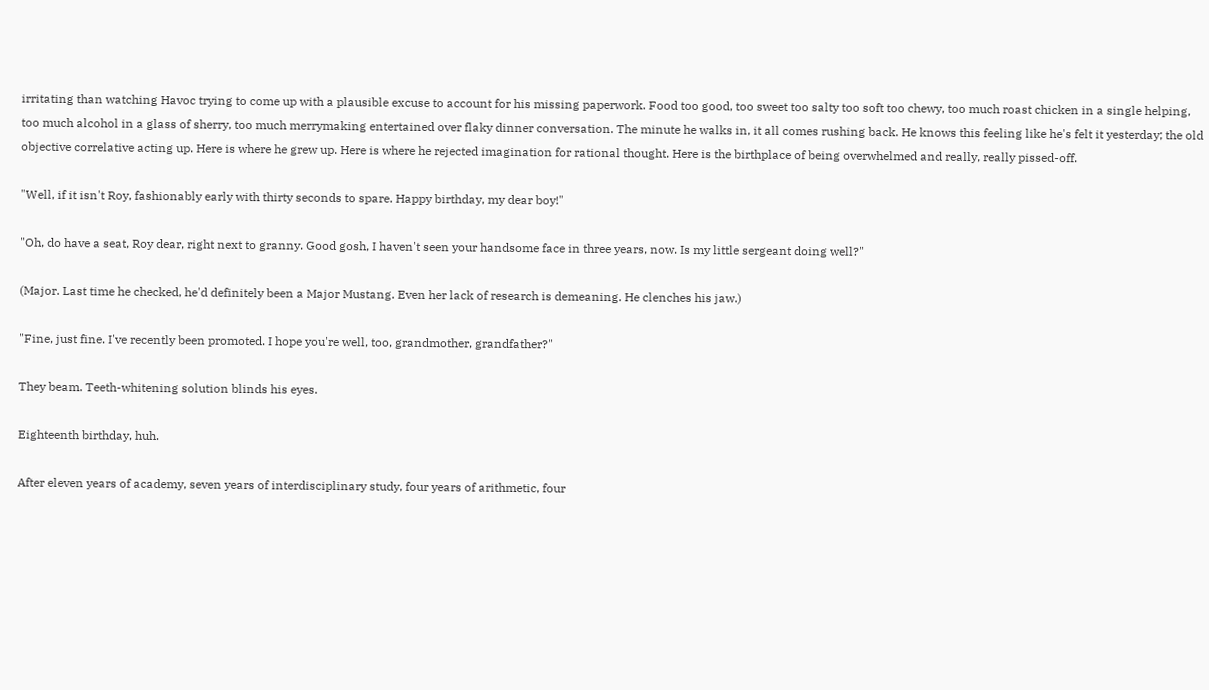irritating than watching Havoc trying to come up with a plausible excuse to account for his missing paperwork. Food too good, too sweet too salty too soft too chewy, too much roast chicken in a single helping, too much alcohol in a glass of sherry, too much merrymaking entertained over flaky dinner conversation. The minute he walks in, it all comes rushing back. He knows this feeling like he's felt it yesterday; the old objective correlative acting up. Here is where he grew up. Here is where he rejected imagination for rational thought. Here is the birthplace of being overwhelmed and really, really pissed-off.

"Well, if it isn't Roy, fashionably early with thirty seconds to spare. Happy birthday, my dear boy!"

"Oh, do have a seat, Roy dear, right next to granny. Good gosh, I haven't seen your handsome face in three years, now. Is my little sergeant doing well?"

(Major. Last time he checked, he'd definitely been a Major Mustang. Even her lack of research is demeaning. He clenches his jaw.)

"Fine, just fine. I've recently been promoted. I hope you're well, too, grandmother, grandfather?"

They beam. Teeth-whitening solution blinds his eyes.

Eighteenth birthday, huh.

After eleven years of academy, seven years of interdisciplinary study, four years of arithmetic, four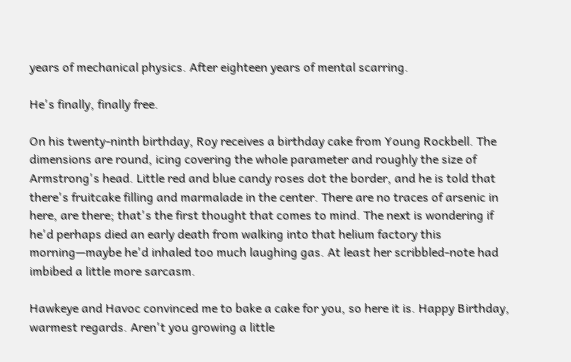years of mechanical physics. After eighteen years of mental scarring.

He's finally, finally free.

On his twenty-ninth birthday, Roy receives a birthday cake from Young Rockbell. The dimensions are round, icing covering the whole parameter and roughly the size of Armstrong's head. Little red and blue candy roses dot the border, and he is told that there's fruitcake filling and marmalade in the center. There are no traces of arsenic in here, are there; that's the first thought that comes to mind. The next is wondering if he'd perhaps died an early death from walking into that helium factory this morning—maybe he'd inhaled too much laughing gas. At least her scribbled-note had imbibed a little more sarcasm.

Hawkeye and Havoc convinced me to bake a cake for you, so here it is. Happy Birthday, warmest regards. Aren't you growing a little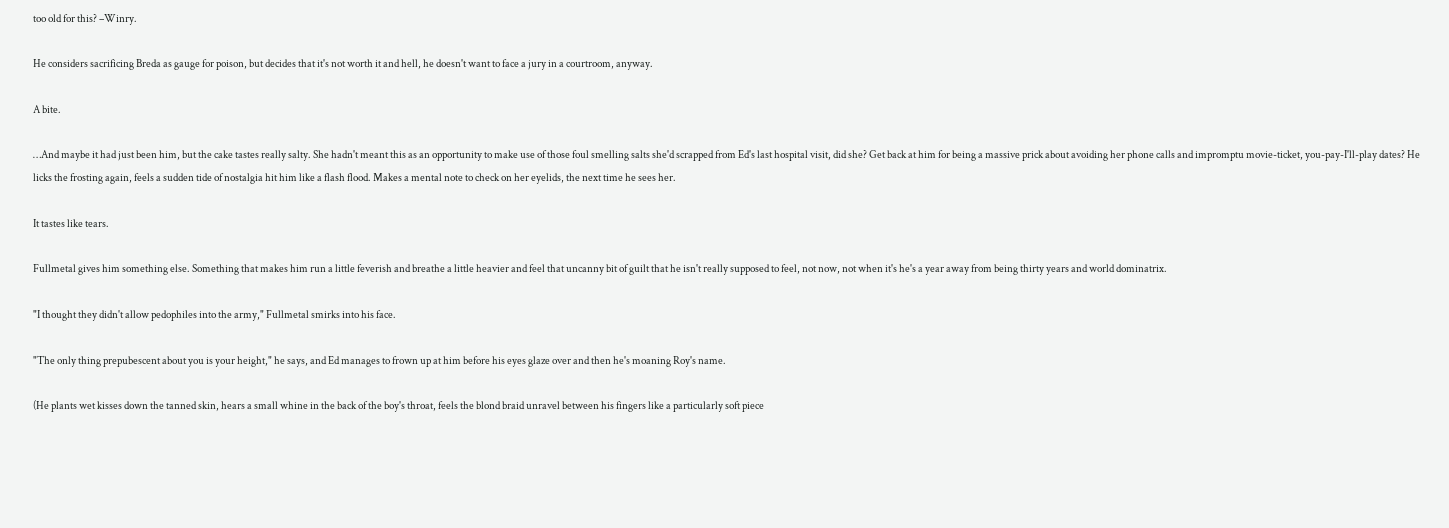too old for this? –Winry.

He considers sacrificing Breda as gauge for poison, but decides that it's not worth it and hell, he doesn't want to face a jury in a courtroom, anyway.

A bite.

…And maybe it had just been him, but the cake tastes really salty. She hadn't meant this as an opportunity to make use of those foul smelling salts she'd scrapped from Ed's last hospital visit, did she? Get back at him for being a massive prick about avoiding her phone calls and impromptu movie-ticket, you-pay-I'll-play dates? He licks the frosting again, feels a sudden tide of nostalgia hit him like a flash flood. Makes a mental note to check on her eyelids, the next time he sees her.

It tastes like tears.

Fullmetal gives him something else. Something that makes him run a little feverish and breathe a little heavier and feel that uncanny bit of guilt that he isn't really supposed to feel, not now, not when it's he's a year away from being thirty years and world dominatrix.

"I thought they didn't allow pedophiles into the army," Fullmetal smirks into his face.

"The only thing prepubescent about you is your height," he says, and Ed manages to frown up at him before his eyes glaze over and then he's moaning Roy's name.

(He plants wet kisses down the tanned skin, hears a small whine in the back of the boy's throat, feels the blond braid unravel between his fingers like a particularly soft piece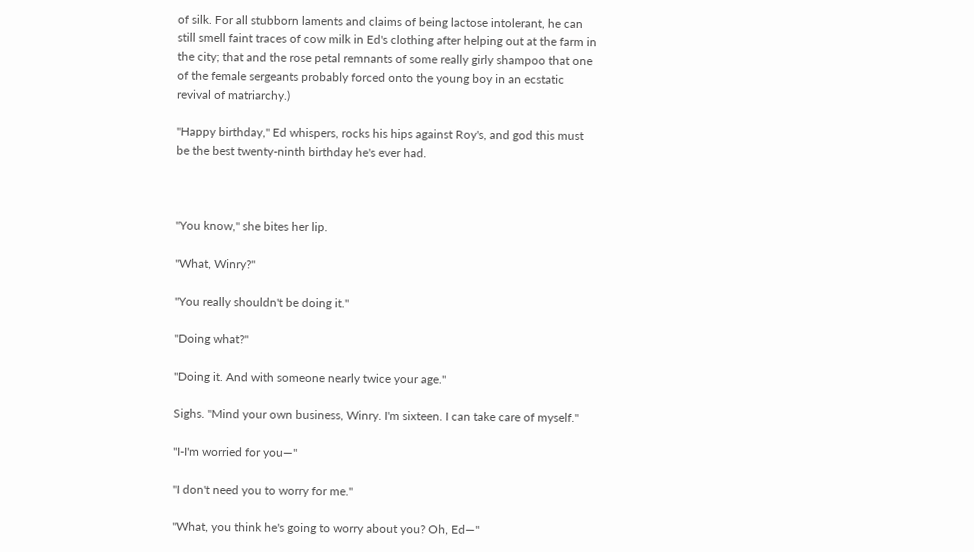of silk. For all stubborn laments and claims of being lactose intolerant, he can still smell faint traces of cow milk in Ed's clothing after helping out at the farm in the city; that and the rose petal remnants of some really girly shampoo that one of the female sergeants probably forced onto the young boy in an ecstatic revival of matriarchy.)

"Happy birthday," Ed whispers, rocks his hips against Roy's, and god this must be the best twenty-ninth birthday he's ever had.



"You know," she bites her lip.

"What, Winry?"

"You really shouldn't be doing it."

"Doing what?"

"Doing it. And with someone nearly twice your age."

Sighs. "Mind your own business, Winry. I'm sixteen. I can take care of myself."

"I-I'm worried for you—"

"I don't need you to worry for me."

"What, you think he's going to worry about you? Oh, Ed—"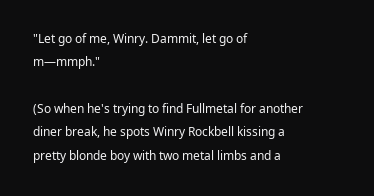"Let go of me, Winry. Dammit, let go of m—mmph."

(So when he's trying to find Fullmetal for another diner break, he spots Winry Rockbell kissing a pretty blonde boy with two metal limbs and a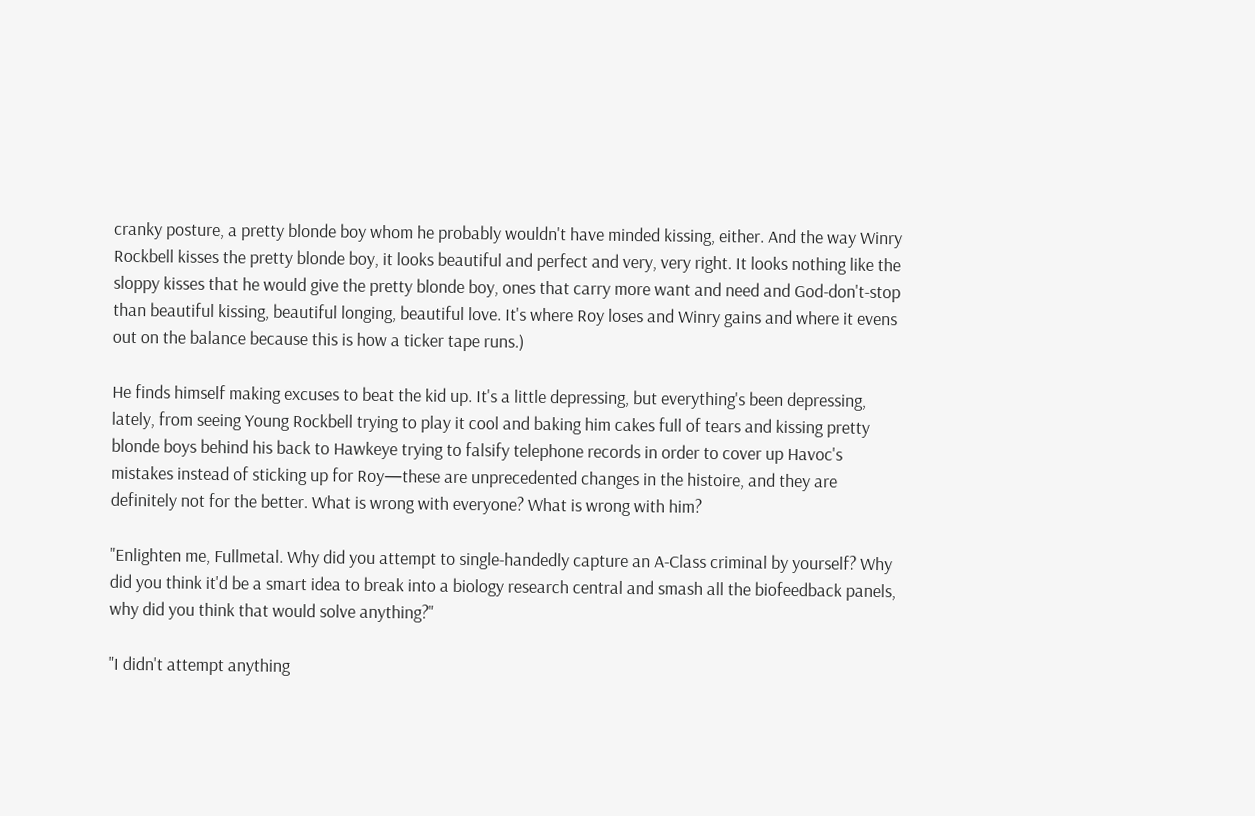cranky posture, a pretty blonde boy whom he probably wouldn't have minded kissing, either. And the way Winry Rockbell kisses the pretty blonde boy, it looks beautiful and perfect and very, very right. It looks nothing like the sloppy kisses that he would give the pretty blonde boy, ones that carry more want and need and God-don't-stop than beautiful kissing, beautiful longing, beautiful love. It's where Roy loses and Winry gains and where it evens out on the balance because this is how a ticker tape runs.)

He finds himself making excuses to beat the kid up. It's a little depressing, but everything's been depressing, lately, from seeing Young Rockbell trying to play it cool and baking him cakes full of tears and kissing pretty blonde boys behind his back to Hawkeye trying to falsify telephone records in order to cover up Havoc's mistakes instead of sticking up for Roy—these are unprecedented changes in the histoire, and they are definitely not for the better. What is wrong with everyone? What is wrong with him?

"Enlighten me, Fullmetal. Why did you attempt to single-handedly capture an A-Class criminal by yourself? Why did you think it'd be a smart idea to break into a biology research central and smash all the biofeedback panels, why did you think that would solve anything?"

"I didn't attempt anything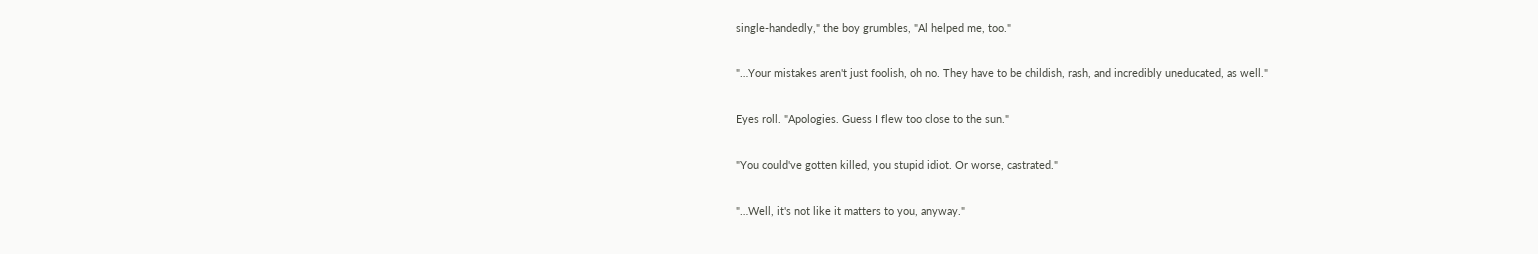single-handedly," the boy grumbles, "Al helped me, too."

"…Your mistakes aren't just foolish, oh no. They have to be childish, rash, and incredibly uneducated, as well."

Eyes roll. "Apologies. Guess I flew too close to the sun."

"You could've gotten killed, you stupid idiot. Or worse, castrated."

"…Well, it's not like it matters to you, anyway."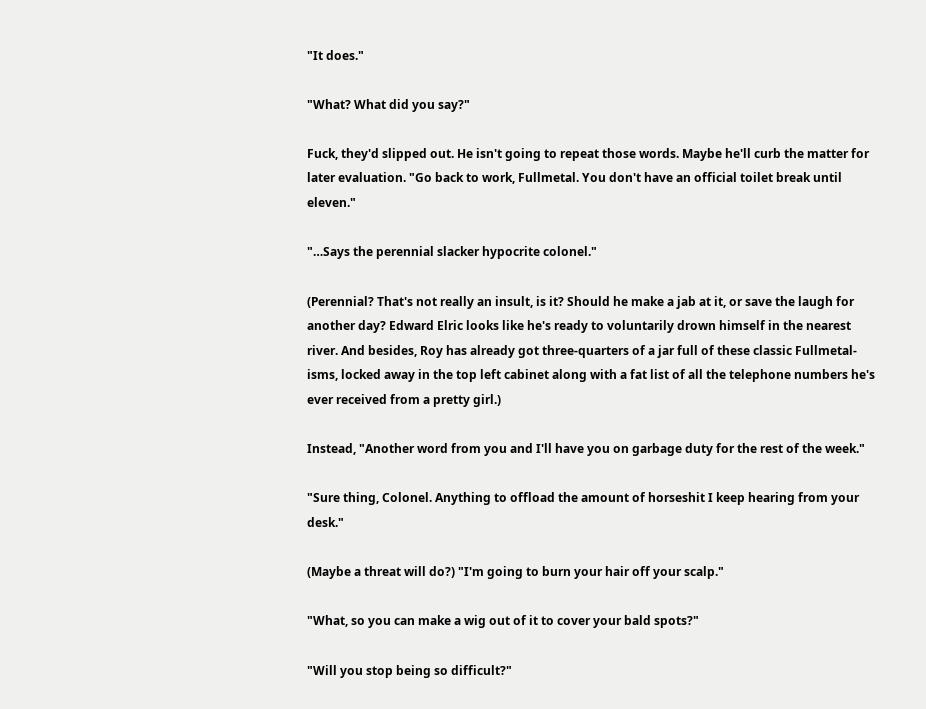"It does."

"What? What did you say?"

Fuck, they'd slipped out. He isn't going to repeat those words. Maybe he'll curb the matter for later evaluation. "Go back to work, Fullmetal. You don't have an official toilet break until eleven."

"…Says the perennial slacker hypocrite colonel."

(Perennial? That's not really an insult, is it? Should he make a jab at it, or save the laugh for another day? Edward Elric looks like he's ready to voluntarily drown himself in the nearest river. And besides, Roy has already got three-quarters of a jar full of these classic Fullmetal-isms, locked away in the top left cabinet along with a fat list of all the telephone numbers he's ever received from a pretty girl.)

Instead, "Another word from you and I'll have you on garbage duty for the rest of the week."

"Sure thing, Colonel. Anything to offload the amount of horseshit I keep hearing from your desk."

(Maybe a threat will do?) "I'm going to burn your hair off your scalp."

"What, so you can make a wig out of it to cover your bald spots?"

"Will you stop being so difficult?"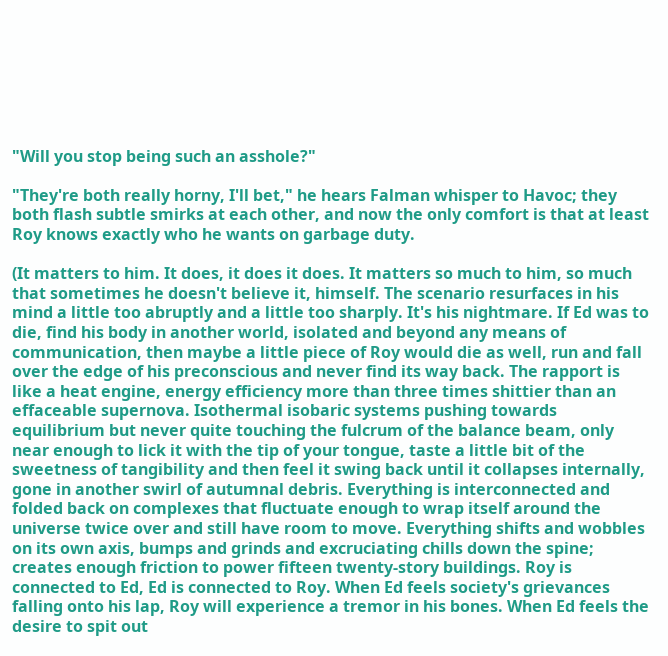"Will you stop being such an asshole?"

"They're both really horny, I'll bet," he hears Falman whisper to Havoc; they both flash subtle smirks at each other, and now the only comfort is that at least Roy knows exactly who he wants on garbage duty.

(It matters to him. It does, it does it does. It matters so much to him, so much that sometimes he doesn't believe it, himself. The scenario resurfaces in his mind a little too abruptly and a little too sharply. It's his nightmare. If Ed was to die, find his body in another world, isolated and beyond any means of communication, then maybe a little piece of Roy would die as well, run and fall over the edge of his preconscious and never find its way back. The rapport is like a heat engine, energy efficiency more than three times shittier than an effaceable supernova. Isothermal isobaric systems pushing towards equilibrium but never quite touching the fulcrum of the balance beam, only near enough to lick it with the tip of your tongue, taste a little bit of the sweetness of tangibility and then feel it swing back until it collapses internally, gone in another swirl of autumnal debris. Everything is interconnected and folded back on complexes that fluctuate enough to wrap itself around the universe twice over and still have room to move. Everything shifts and wobbles on its own axis, bumps and grinds and excruciating chills down the spine; creates enough friction to power fifteen twenty-story buildings. Roy is connected to Ed, Ed is connected to Roy. When Ed feels society's grievances falling onto his lap, Roy will experience a tremor in his bones. When Ed feels the desire to spit out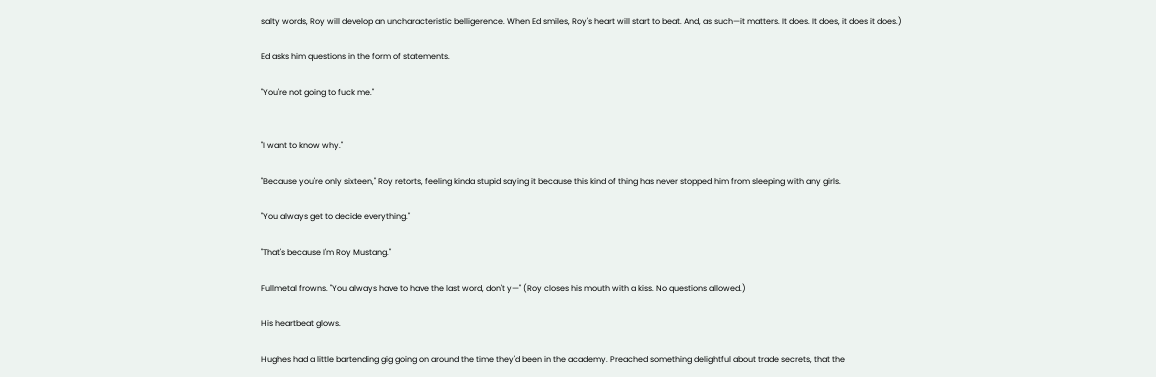salty words, Roy will develop an uncharacteristic belligerence. When Ed smiles, Roy's heart will start to beat. And, as such—it matters. It does. It does, it does it does.)

Ed asks him questions in the form of statements.

"You're not going to fuck me."


"I want to know why."

"Because you're only sixteen," Roy retorts, feeling kinda stupid saying it because this kind of thing has never stopped him from sleeping with any girls.

"You always get to decide everything."

"That's because I'm Roy Mustang."

Fullmetal frowns. "You always have to have the last word, don't y—" (Roy closes his mouth with a kiss. No questions allowed.)

His heartbeat glows.

Hughes had a little bartending gig going on around the time they'd been in the academy. Preached something delightful about trade secrets, that the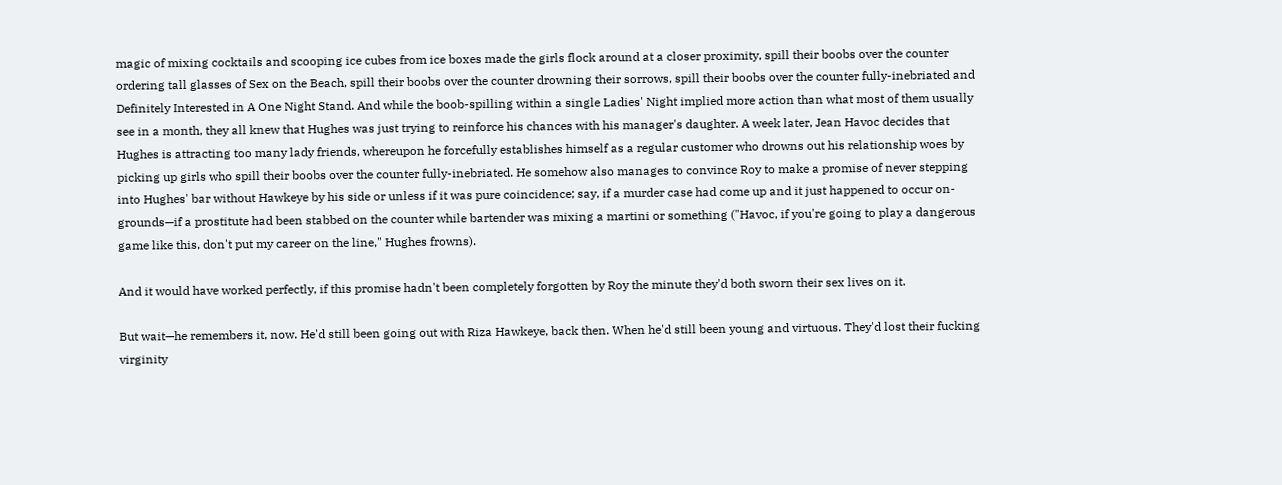magic of mixing cocktails and scooping ice cubes from ice boxes made the girls flock around at a closer proximity, spill their boobs over the counter ordering tall glasses of Sex on the Beach, spill their boobs over the counter drowning their sorrows, spill their boobs over the counter fully-inebriated and Definitely Interested in A One Night Stand. And while the boob-spilling within a single Ladies' Night implied more action than what most of them usually see in a month, they all knew that Hughes was just trying to reinforce his chances with his manager's daughter. A week later, Jean Havoc decides that Hughes is attracting too many lady friends, whereupon he forcefully establishes himself as a regular customer who drowns out his relationship woes by picking up girls who spill their boobs over the counter fully-inebriated. He somehow also manages to convince Roy to make a promise of never stepping into Hughes' bar without Hawkeye by his side or unless if it was pure coincidence; say, if a murder case had come up and it just happened to occur on-grounds—if a prostitute had been stabbed on the counter while bartender was mixing a martini or something ("Havoc, if you're going to play a dangerous game like this, don't put my career on the line," Hughes frowns).

And it would have worked perfectly, if this promise hadn't been completely forgotten by Roy the minute they'd both sworn their sex lives on it.

But wait—he remembers it, now. He'd still been going out with Riza Hawkeye, back then. When he'd still been young and virtuous. They'd lost their fucking virginity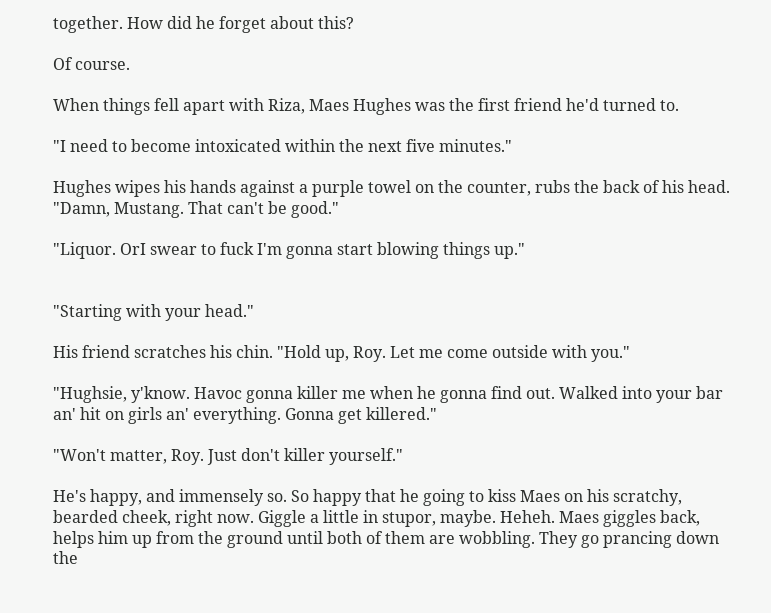together. How did he forget about this?

Of course.

When things fell apart with Riza, Maes Hughes was the first friend he'd turned to.

"I need to become intoxicated within the next five minutes."

Hughes wipes his hands against a purple towel on the counter, rubs the back of his head. "Damn, Mustang. That can't be good."

"Liquor. OrI swear to fuck I'm gonna start blowing things up."


"Starting with your head."

His friend scratches his chin. "Hold up, Roy. Let me come outside with you."

"Hughsie, y'know. Havoc gonna killer me when he gonna find out. Walked into your bar an' hit on girls an' everything. Gonna get killered."

"Won't matter, Roy. Just don't killer yourself."

He's happy, and immensely so. So happy that he going to kiss Maes on his scratchy, bearded cheek, right now. Giggle a little in stupor, maybe. Heheh. Maes giggles back, helps him up from the ground until both of them are wobbling. They go prancing down the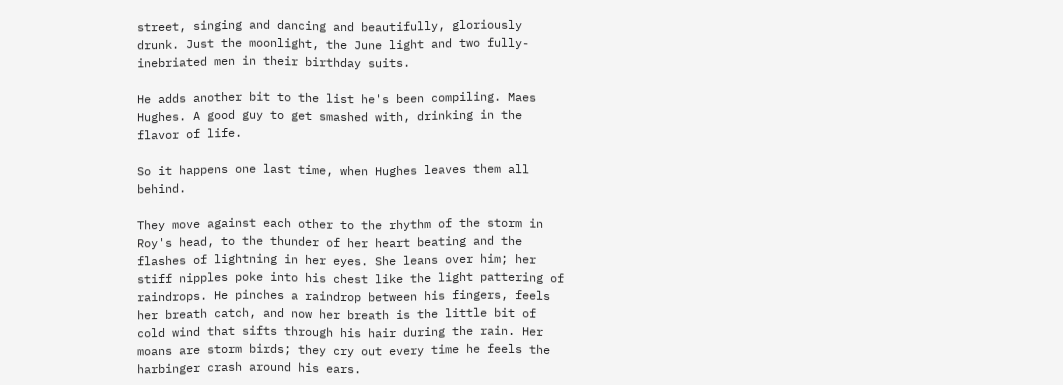street, singing and dancing and beautifully, gloriously drunk. Just the moonlight, the June light and two fully-inebriated men in their birthday suits.

He adds another bit to the list he's been compiling. Maes Hughes. A good guy to get smashed with, drinking in the flavor of life.

So it happens one last time, when Hughes leaves them all behind.

They move against each other to the rhythm of the storm in Roy's head, to the thunder of her heart beating and the flashes of lightning in her eyes. She leans over him; her stiff nipples poke into his chest like the light pattering of raindrops. He pinches a raindrop between his fingers, feels her breath catch, and now her breath is the little bit of cold wind that sifts through his hair during the rain. Her moans are storm birds; they cry out every time he feels the harbinger crash around his ears.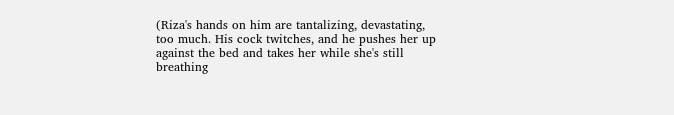(Riza's hands on him are tantalizing, devastating, too much. His cock twitches, and he pushes her up against the bed and takes her while she's still breathing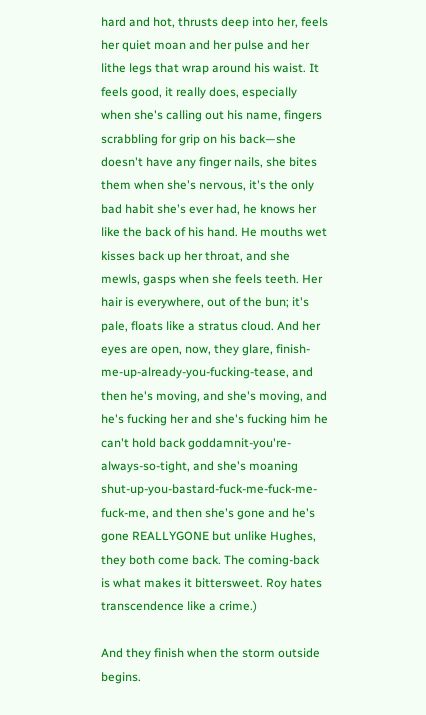hard and hot, thrusts deep into her, feels her quiet moan and her pulse and her lithe legs that wrap around his waist. It feels good, it really does, especially when she's calling out his name, fingers scrabbling for grip on his back—she doesn't have any finger nails, she bites them when she's nervous, it's the only bad habit she's ever had, he knows her like the back of his hand. He mouths wet kisses back up her throat, and she mewls, gasps when she feels teeth. Her hair is everywhere, out of the bun; it's pale, floats like a stratus cloud. And her eyes are open, now, they glare, finish-me-up-already-you-fucking-tease, and then he's moving, and she's moving, and he's fucking her and she's fucking him he can't hold back goddamnit-you're-always-so-tight, and she's moaning shut-up-you-bastard-fuck-me-fuck-me-fuck-me, and then she's gone and he's gone REALLYGONE but unlike Hughes, they both come back. The coming-back is what makes it bittersweet. Roy hates transcendence like a crime.)

And they finish when the storm outside begins.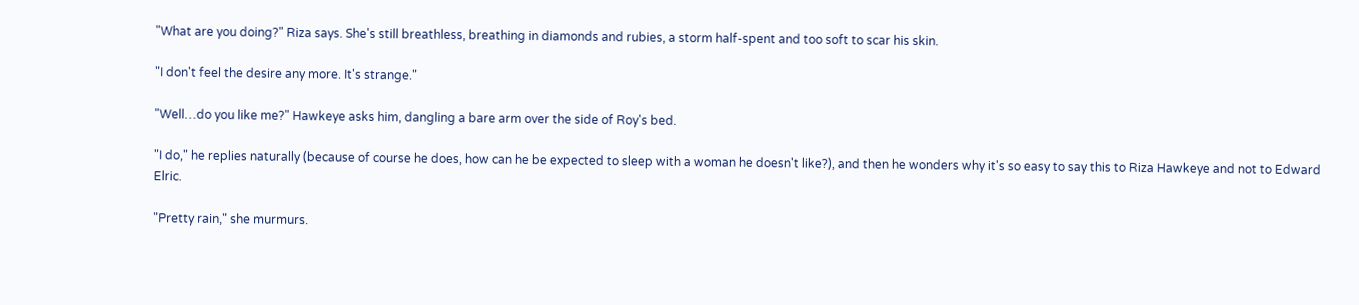"What are you doing?" Riza says. She's still breathless, breathing in diamonds and rubies, a storm half-spent and too soft to scar his skin.

"I don't feel the desire any more. It's strange."

"Well…do you like me?" Hawkeye asks him, dangling a bare arm over the side of Roy's bed.

"I do," he replies naturally (because of course he does, how can he be expected to sleep with a woman he doesn't like?), and then he wonders why it's so easy to say this to Riza Hawkeye and not to Edward Elric.

"Pretty rain," she murmurs.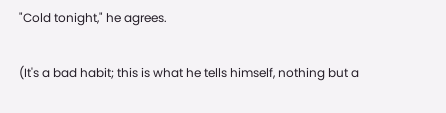"Cold tonight," he agrees.

(It's a bad habit; this is what he tells himself, nothing but a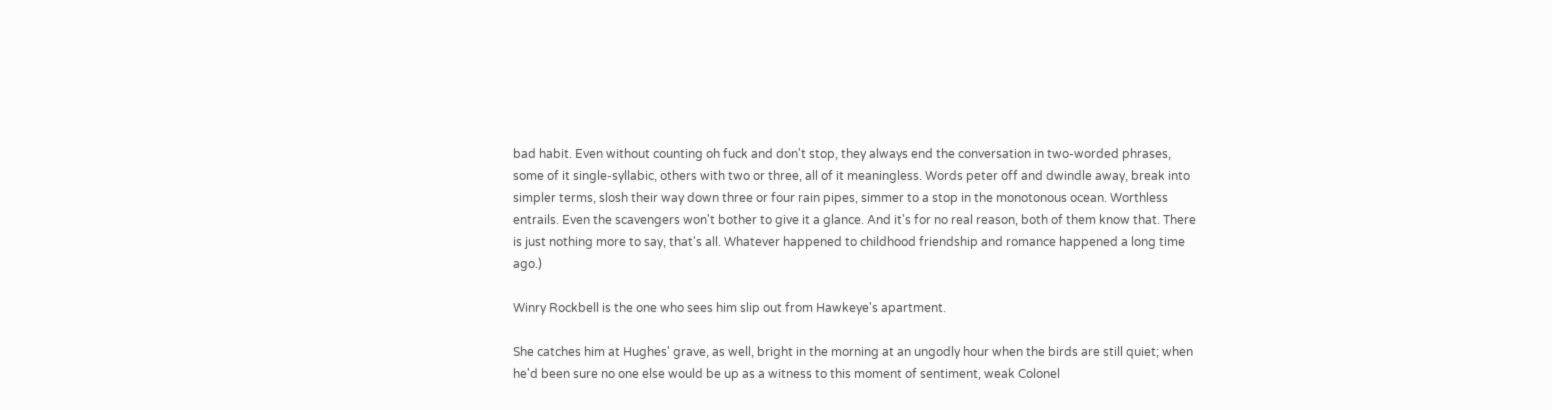bad habit. Even without counting oh fuck and don't stop, they always end the conversation in two-worded phrases, some of it single-syllabic, others with two or three, all of it meaningless. Words peter off and dwindle away, break into simpler terms, slosh their way down three or four rain pipes, simmer to a stop in the monotonous ocean. Worthless entrails. Even the scavengers won't bother to give it a glance. And it's for no real reason, both of them know that. There is just nothing more to say, that's all. Whatever happened to childhood friendship and romance happened a long time ago.)

Winry Rockbell is the one who sees him slip out from Hawkeye's apartment.

She catches him at Hughes' grave, as well, bright in the morning at an ungodly hour when the birds are still quiet; when he'd been sure no one else would be up as a witness to this moment of sentiment, weak Colonel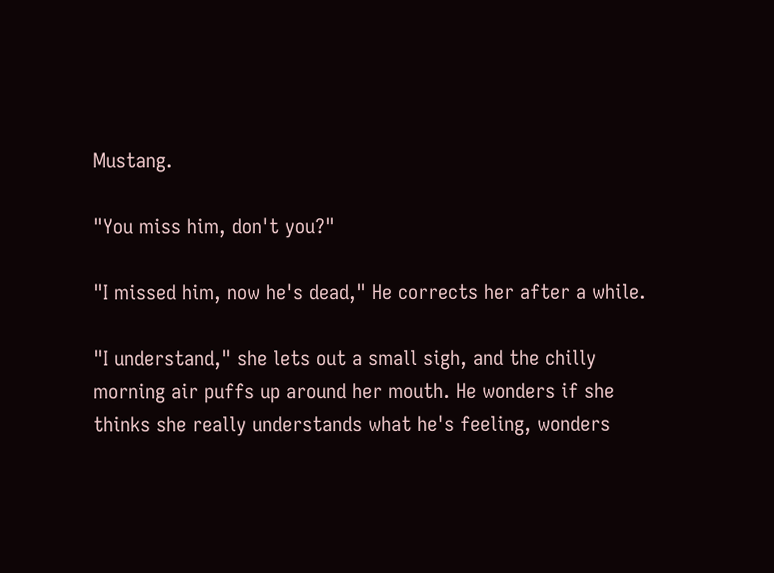Mustang.

"You miss him, don't you?"

"I missed him, now he's dead," He corrects her after a while.

"I understand," she lets out a small sigh, and the chilly morning air puffs up around her mouth. He wonders if she thinks she really understands what he's feeling, wonders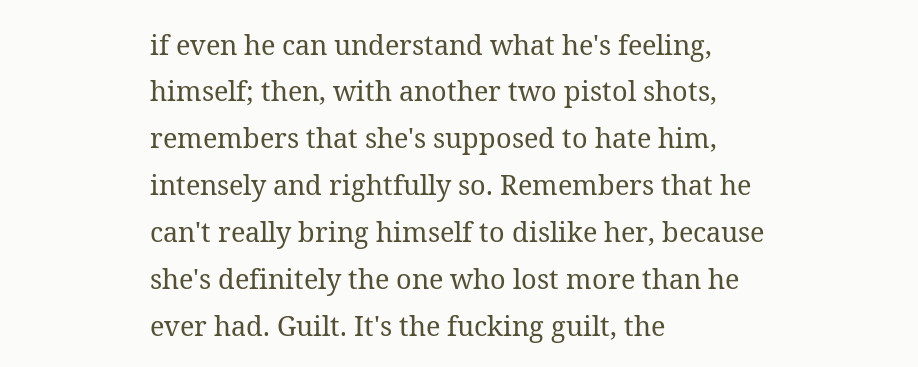if even he can understand what he's feeling, himself; then, with another two pistol shots, remembers that she's supposed to hate him, intensely and rightfully so. Remembers that he can't really bring himself to dislike her, because she's definitely the one who lost more than he ever had. Guilt. It's the fucking guilt, the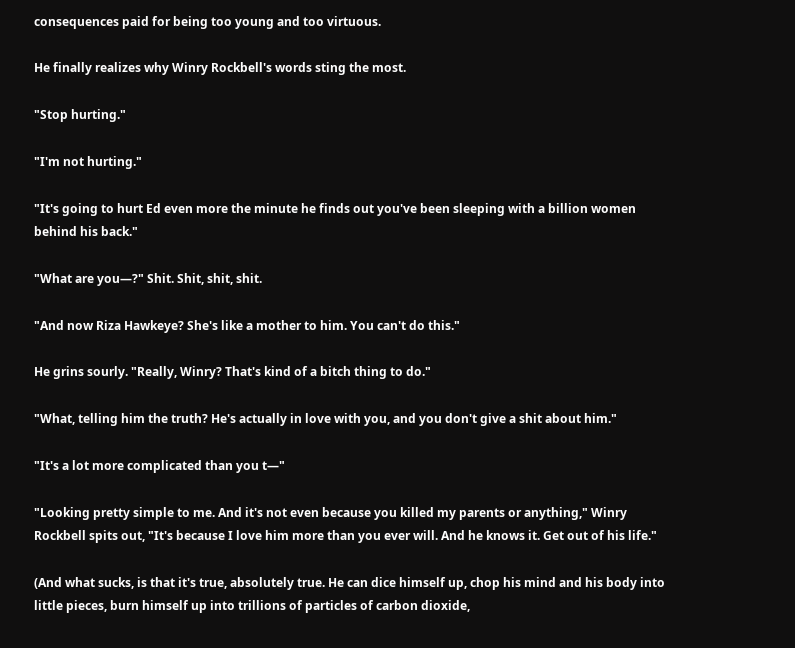consequences paid for being too young and too virtuous.

He finally realizes why Winry Rockbell's words sting the most.

"Stop hurting."

"I'm not hurting."

"It's going to hurt Ed even more the minute he finds out you've been sleeping with a billion women behind his back."

"What are you—?" Shit. Shit, shit, shit.

"And now Riza Hawkeye? She's like a mother to him. You can't do this."

He grins sourly. "Really, Winry? That's kind of a bitch thing to do."

"What, telling him the truth? He's actually in love with you, and you don't give a shit about him."

"It's a lot more complicated than you t—"

"Looking pretty simple to me. And it's not even because you killed my parents or anything," Winry Rockbell spits out, "It's because I love him more than you ever will. And he knows it. Get out of his life."

(And what sucks, is that it's true, absolutely true. He can dice himself up, chop his mind and his body into little pieces, burn himself up into trillions of particles of carbon dioxide,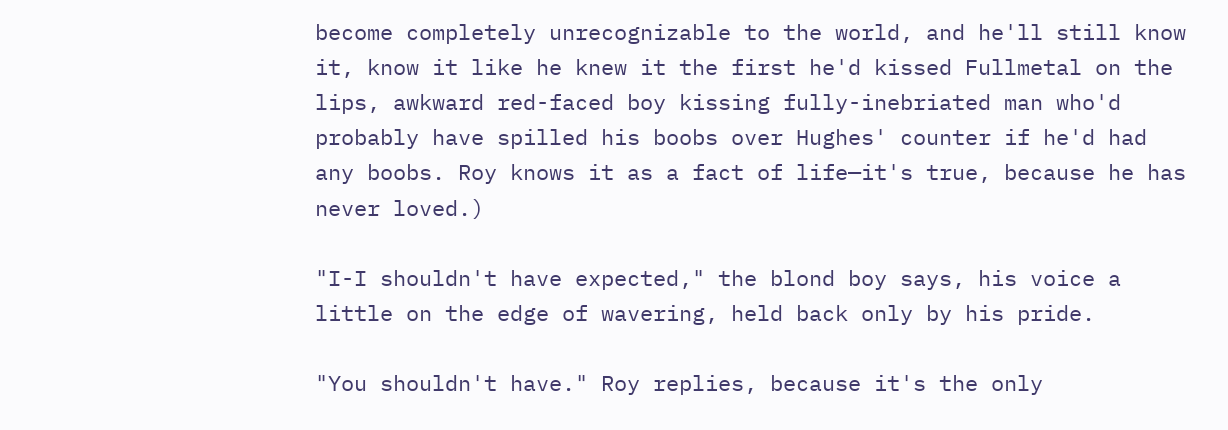become completely unrecognizable to the world, and he'll still know it, know it like he knew it the first he'd kissed Fullmetal on the lips, awkward red-faced boy kissing fully-inebriated man who'd probably have spilled his boobs over Hughes' counter if he'd had any boobs. Roy knows it as a fact of life—it's true, because he has never loved.)

"I-I shouldn't have expected," the blond boy says, his voice a little on the edge of wavering, held back only by his pride.

"You shouldn't have." Roy replies, because it's the only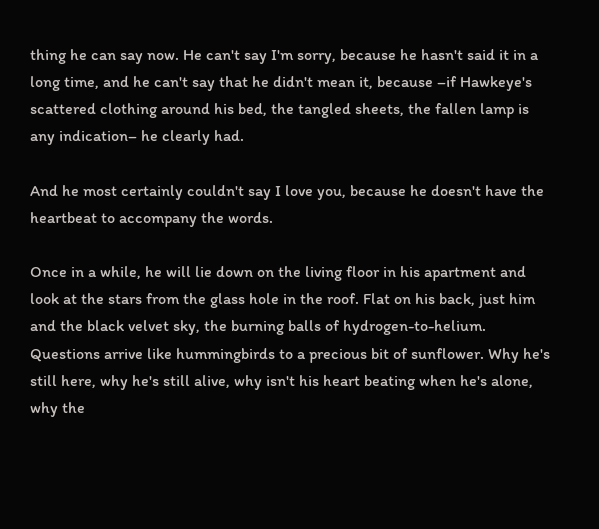thing he can say now. He can't say I'm sorry, because he hasn't said it in a long time, and he can't say that he didn't mean it, because –if Hawkeye's scattered clothing around his bed, the tangled sheets, the fallen lamp is any indication– he clearly had.

And he most certainly couldn't say I love you, because he doesn't have the heartbeat to accompany the words.

Once in a while, he will lie down on the living floor in his apartment and look at the stars from the glass hole in the roof. Flat on his back, just him and the black velvet sky, the burning balls of hydrogen-to-helium. Questions arrive like hummingbirds to a precious bit of sunflower. Why he's still here, why he's still alive, why isn't his heart beating when he's alone, why the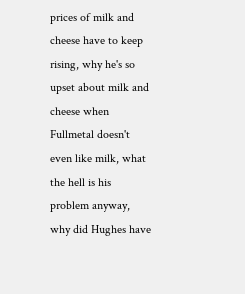prices of milk and cheese have to keep rising, why he's so upset about milk and cheese when Fullmetal doesn't even like milk, what the hell is his problem anyway, why did Hughes have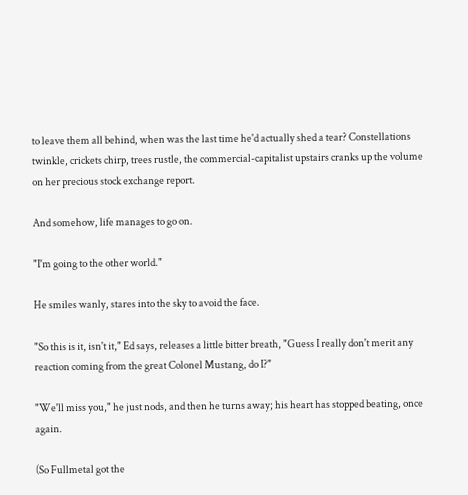to leave them all behind, when was the last time he'd actually shed a tear? Constellations twinkle, crickets chirp, trees rustle, the commercial-capitalist upstairs cranks up the volume on her precious stock exchange report.

And somehow, life manages to go on.

"I'm going to the other world."

He smiles wanly, stares into the sky to avoid the face.

"So this is it, isn't it," Ed says, releases a little bitter breath, "Guess I really don't merit any reaction coming from the great Colonel Mustang, do I?"

"We'll miss you," he just nods, and then he turns away; his heart has stopped beating, once again.

(So Fullmetal got the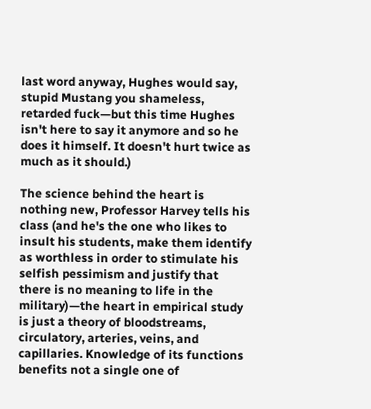last word anyway, Hughes would say, stupid Mustang you shameless, retarded fuck—but this time Hughes isn't here to say it anymore and so he does it himself. It doesn't hurt twice as much as it should.)

The science behind the heart is nothing new, Professor Harvey tells his class (and he's the one who likes to insult his students, make them identify as worthless in order to stimulate his selfish pessimism and justify that there is no meaning to life in the military)—the heart in empirical study is just a theory of bloodstreams, circulatory, arteries, veins, and capillaries. Knowledge of its functions benefits not a single one of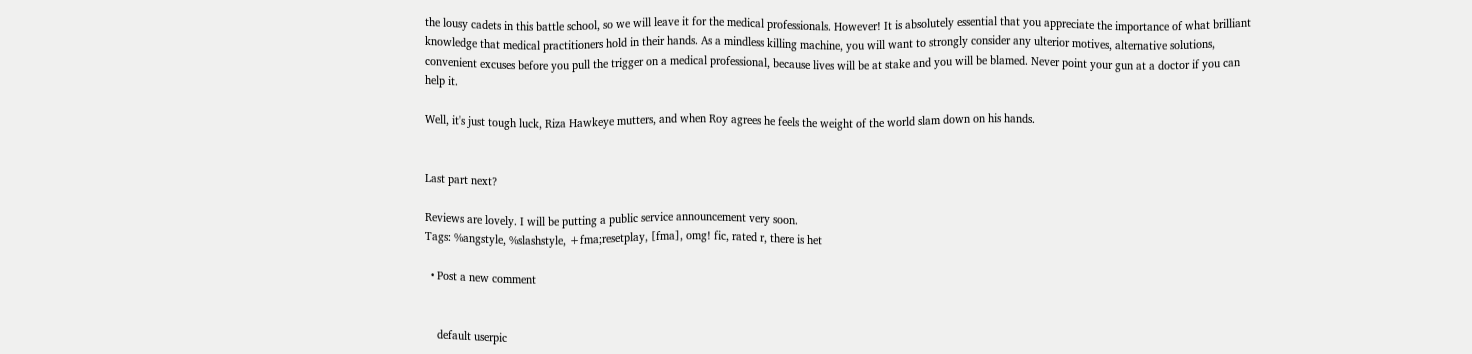the lousy cadets in this battle school, so we will leave it for the medical professionals. However! It is absolutely essential that you appreciate the importance of what brilliant knowledge that medical practitioners hold in their hands. As a mindless killing machine, you will want to strongly consider any ulterior motives, alternative solutions, convenient excuses before you pull the trigger on a medical professional, because lives will be at stake and you will be blamed. Never point your gun at a doctor if you can help it.

Well, it's just tough luck, Riza Hawkeye mutters, and when Roy agrees he feels the weight of the world slam down on his hands.


Last part next?

Reviews are lovely. I will be putting a public service announcement very soon.
Tags: %angstyle, %slashstyle, +fma;resetplay, [fma], omg! fic, rated r, there is het

  • Post a new comment


    default userpic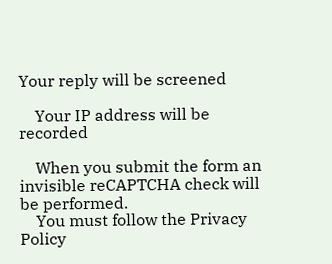Your reply will be screened

    Your IP address will be recorded

    When you submit the form an invisible reCAPTCHA check will be performed.
    You must follow the Privacy Policy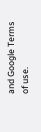and Google Terms of use.